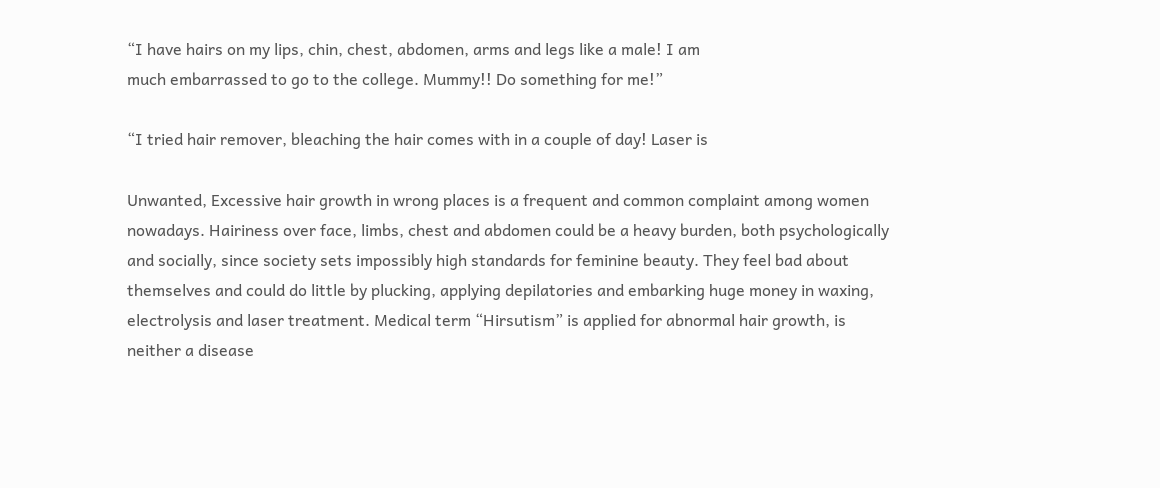“I have hairs on my lips, chin, chest, abdomen, arms and legs like a male! I am
much embarrassed to go to the college. Mummy!! Do something for me!”

“I tried hair remover, bleaching the hair comes with in a couple of day! Laser is

Unwanted, Excessive hair growth in wrong places is a frequent and common complaint among women nowadays. Hairiness over face, limbs, chest and abdomen could be a heavy burden, both psychologically and socially, since society sets impossibly high standards for feminine beauty. They feel bad about themselves and could do little by plucking, applying depilatories and embarking huge money in waxing, electrolysis and laser treatment. Medical term “Hirsutism” is applied for abnormal hair growth, is neither a disease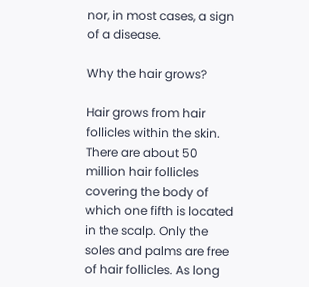nor, in most cases, a sign of a disease.

Why the hair grows?

Hair grows from hair follicles within the skin. There are about 50 million hair follicles covering the body of which one fifth is located in the scalp. Only the soles and palms are free of hair follicles. As long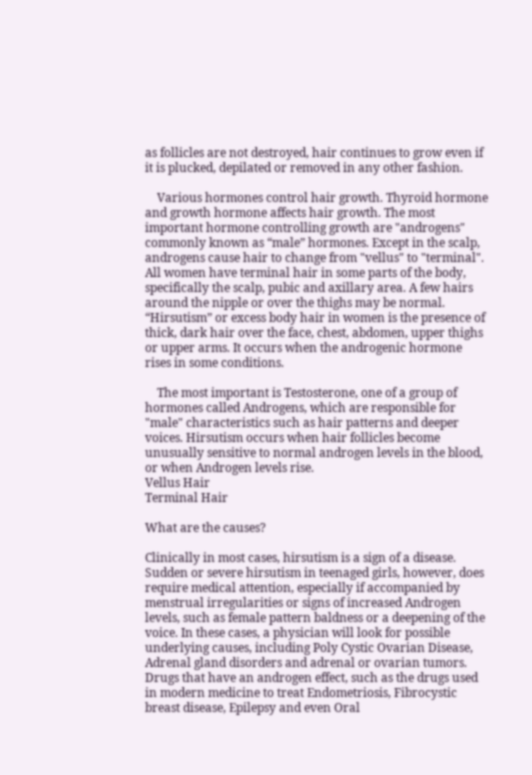as follicles are not destroyed, hair continues to grow even if it is plucked, depilated or removed in any other fashion.

    Various hormones control hair growth. Thyroid hormone and growth hormone affects hair growth. The most important hormone controlling growth are "androgens" commonly known as “male” hormones. Except in the scalp, androgens cause hair to change from "vellus" to "terminal". All women have terminal hair in some parts of the body, specifically the scalp, pubic and axillary area. A few hairs around the nipple or over the thighs may be normal. “Hirsutism” or excess body hair in women is the presence of thick, dark hair over the face, chest, abdomen, upper thighs or upper arms. It occurs when the androgenic hormone rises in some conditions.

    The most important is Testosterone, one of a group of hormones called Androgens, which are responsible for "male" characteristics such as hair patterns and deeper voices. Hirsutism occurs when hair follicles become unusually sensitive to normal androgen levels in the blood, or when Androgen levels rise.
Vellus Hair
Terminal Hair

What are the causes?

Clinically in most cases, hirsutism is a sign of a disease. Sudden or severe hirsutism in teenaged girls, however, does require medical attention, especially if accompanied by menstrual irregularities or signs of increased Androgen levels, such as female pattern baldness or a deepening of the voice. In these cases, a physician will look for possible underlying causes, including Poly Cystic Ovarian Disease, Adrenal gland disorders and adrenal or ovarian tumors. Drugs that have an androgen effect, such as the drugs used in modern medicine to treat Endometriosis, Fibrocystic breast disease, Epilepsy and even Oral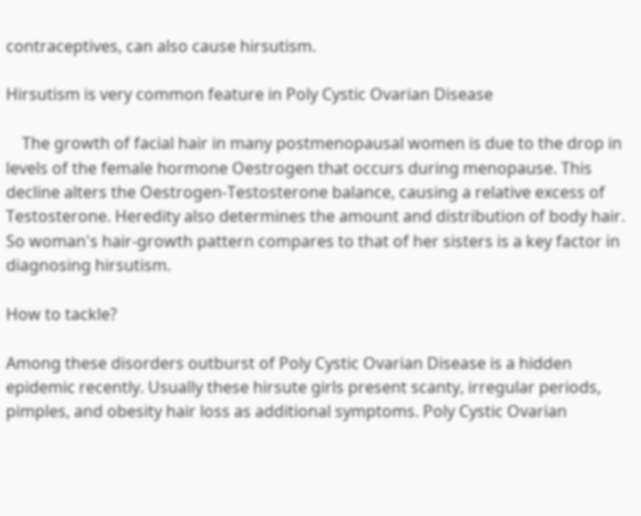contraceptives, can also cause hirsutism.

Hirsutism is very common feature in Poly Cystic Ovarian Disease

    The growth of facial hair in many postmenopausal women is due to the drop in levels of the female hormone Oestrogen that occurs during menopause. This decline alters the Oestrogen-Testosterone balance, causing a relative excess of Testosterone. Heredity also determines the amount and distribution of body hair. So woman's hair-growth pattern compares to that of her sisters is a key factor in diagnosing hirsutism.

How to tackle?

Among these disorders outburst of Poly Cystic Ovarian Disease is a hidden epidemic recently. Usually these hirsute girls present scanty, irregular periods, pimples, and obesity hair loss as additional symptoms. Poly Cystic Ovarian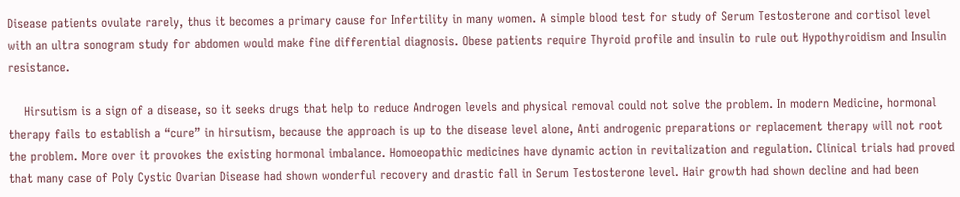Disease patients ovulate rarely, thus it becomes a primary cause for Infertility in many women. A simple blood test for study of Serum Testosterone and cortisol level with an ultra sonogram study for abdomen would make fine differential diagnosis. Obese patients require Thyroid profile and insulin to rule out Hypothyroidism and Insulin resistance.

    Hirsutism is a sign of a disease, so it seeks drugs that help to reduce Androgen levels and physical removal could not solve the problem. In modern Medicine, hormonal therapy fails to establish a “cure” in hirsutism, because the approach is up to the disease level alone, Anti androgenic preparations or replacement therapy will not root the problem. More over it provokes the existing hormonal imbalance. Homoeopathic medicines have dynamic action in revitalization and regulation. Clinical trials had proved that many case of Poly Cystic Ovarian Disease had shown wonderful recovery and drastic fall in Serum Testosterone level. Hair growth had shown decline and had been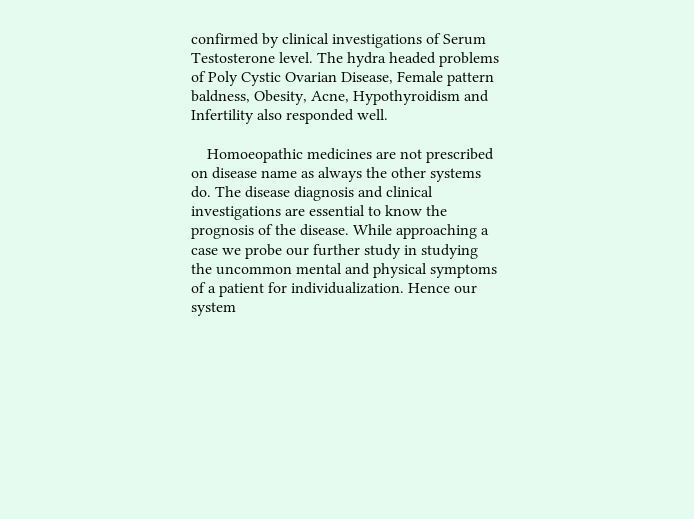confirmed by clinical investigations of Serum Testosterone level. The hydra headed problems of Poly Cystic Ovarian Disease, Female pattern baldness, Obesity, Acne, Hypothyroidism and Infertility also responded well.

    Homoeopathic medicines are not prescribed on disease name as always the other systems do. The disease diagnosis and clinical investigations are essential to know the prognosis of the disease. While approaching a case we probe our further study in studying the uncommon mental and physical symptoms of a patient for individualization. Hence our system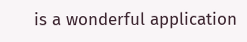is a wonderful application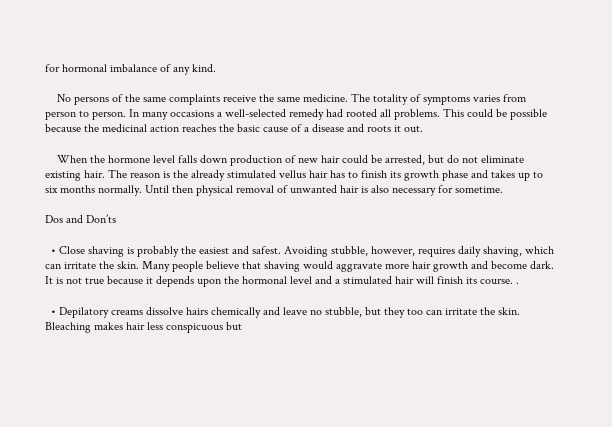for hormonal imbalance of any kind.

    No persons of the same complaints receive the same medicine. The totality of symptoms varies from person to person. In many occasions a well-selected remedy had rooted all problems. This could be possible because the medicinal action reaches the basic cause of a disease and roots it out.

    When the hormone level falls down production of new hair could be arrested, but do not eliminate existing hair. The reason is the already stimulated vellus hair has to finish its growth phase and takes up to six months normally. Until then physical removal of unwanted hair is also necessary for sometime.

Dos and Don’ts

  • Close shaving is probably the easiest and safest. Avoiding stubble, however, requires daily shaving, which can irritate the skin. Many people believe that shaving would aggravate more hair growth and become dark. It is not true because it depends upon the hormonal level and a stimulated hair will finish its course. .

  • Depilatory creams dissolve hairs chemically and leave no stubble, but they too can irritate the skin. Bleaching makes hair less conspicuous but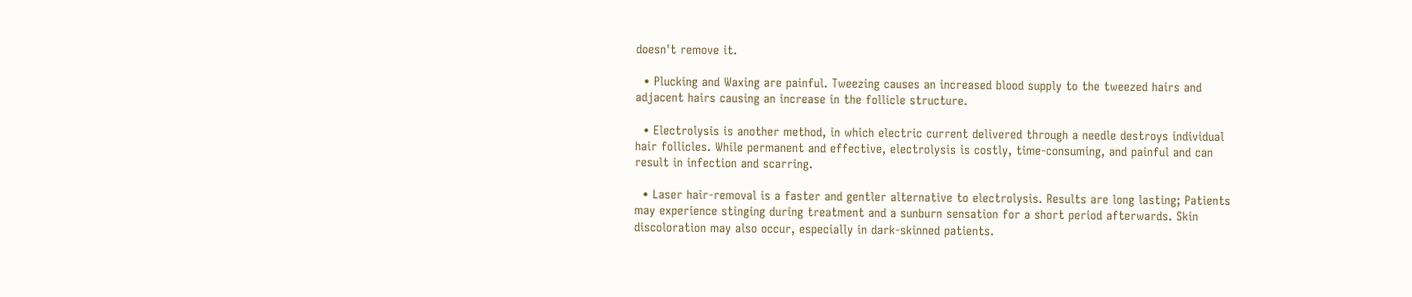doesn't remove it.

  • Plucking and Waxing are painful. Tweezing causes an increased blood supply to the tweezed hairs and adjacent hairs causing an increase in the follicle structure.

  • Electrolysis is another method, in which electric current delivered through a needle destroys individual hair follicles. While permanent and effective, electrolysis is costly, time-consuming, and painful and can result in infection and scarring.

  • Laser hair-removal is a faster and gentler alternative to electrolysis. Results are long lasting; Patients may experience stinging during treatment and a sunburn sensation for a short period afterwards. Skin discoloration may also occur, especially in dark-skinned patients.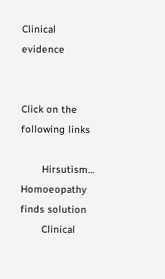Clinical evidence


Click on the following links

       Hirsutism… Homoeopathy finds solution
       Clinical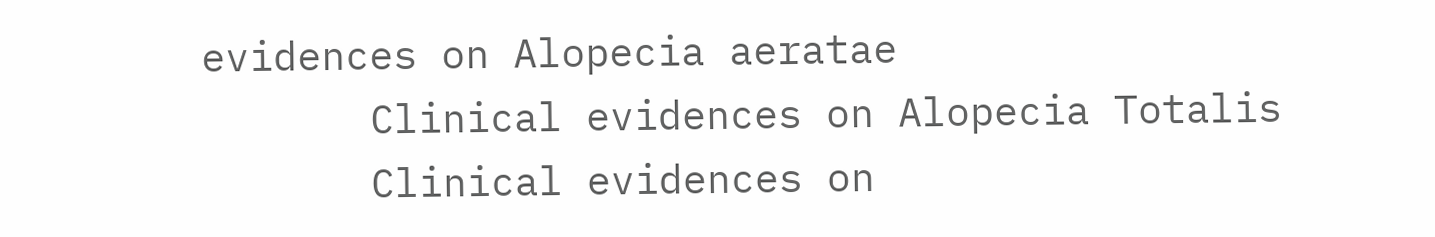evidences on Alopecia aeratae
       Clinical evidences on Alopecia Totalis
       Clinical evidences on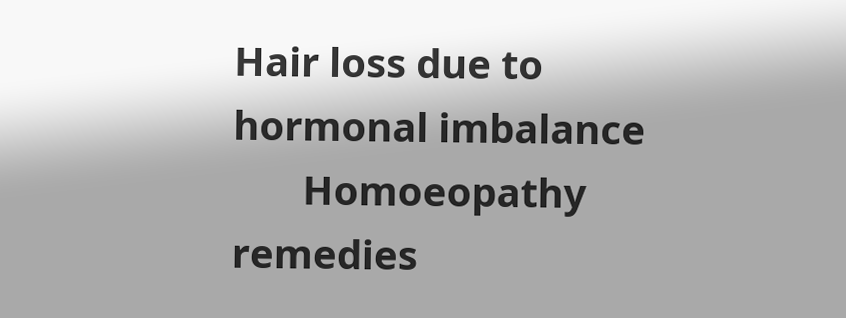Hair loss due to hormonal imbalance
       Homoeopathy remedies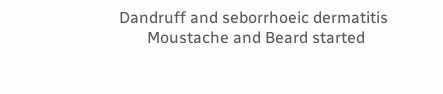Dandruff and seborrhoeic dermatitis
       Moustache and Beard started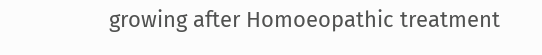growing after Homoeopathic treatment